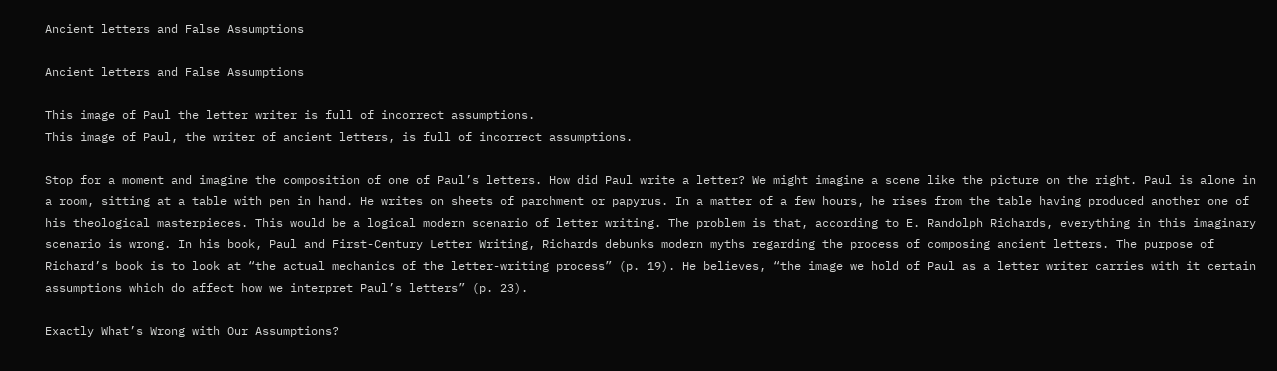Ancient letters and False Assumptions

Ancient letters and False Assumptions

This image of Paul the letter writer is full of incorrect assumptions.
This image of Paul, the writer of ancient letters, is full of incorrect assumptions.

Stop for a moment and imagine the composition of one of Paul’s letters. How did Paul write a letter? We might imagine a scene like the picture on the right. Paul is alone in a room, sitting at a table with pen in hand. He writes on sheets of parchment or papyrus. In a matter of a few hours, he rises from the table having produced another one of his theological masterpieces. This would be a logical modern scenario of letter writing. The problem is that, according to E. Randolph Richards, everything in this imaginary scenario is wrong. In his book, Paul and First-Century Letter Writing, Richards debunks modern myths regarding the process of composing ancient letters. The purpose of Richard’s book is to look at “the actual mechanics of the letter-writing process” (p. 19). He believes, “the image we hold of Paul as a letter writer carries with it certain assumptions which do affect how we interpret Paul’s letters” (p. 23).

Exactly What’s Wrong with Our Assumptions?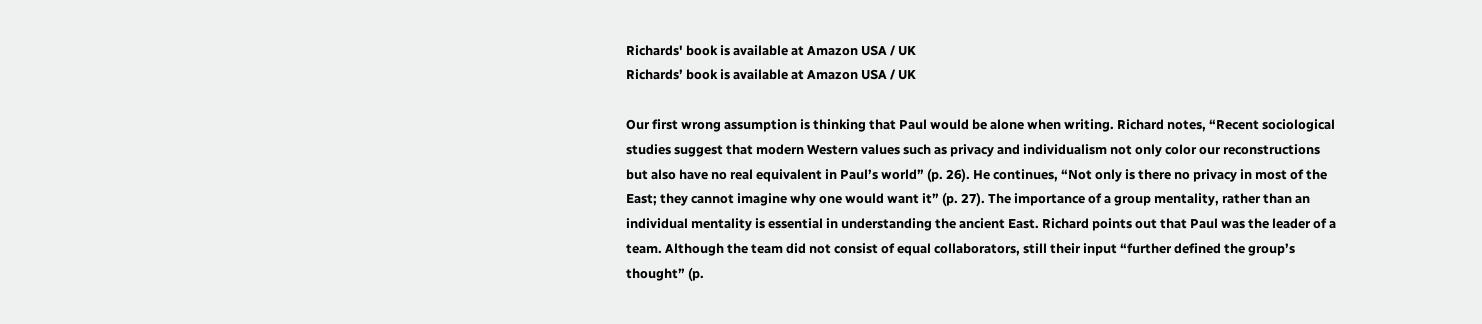Richards' book is available at Amazon USA / UK
Richards’ book is available at Amazon USA / UK

Our first wrong assumption is thinking that Paul would be alone when writing. Richard notes, “Recent sociological studies suggest that modern Western values such as privacy and individualism not only color our reconstructions but also have no real equivalent in Paul’s world” (p. 26). He continues, “Not only is there no privacy in most of the East; they cannot imagine why one would want it” (p. 27). The importance of a group mentality, rather than an individual mentality is essential in understanding the ancient East. Richard points out that Paul was the leader of a team. Although the team did not consist of equal collaborators, still their input “further defined the group’s thought” (p.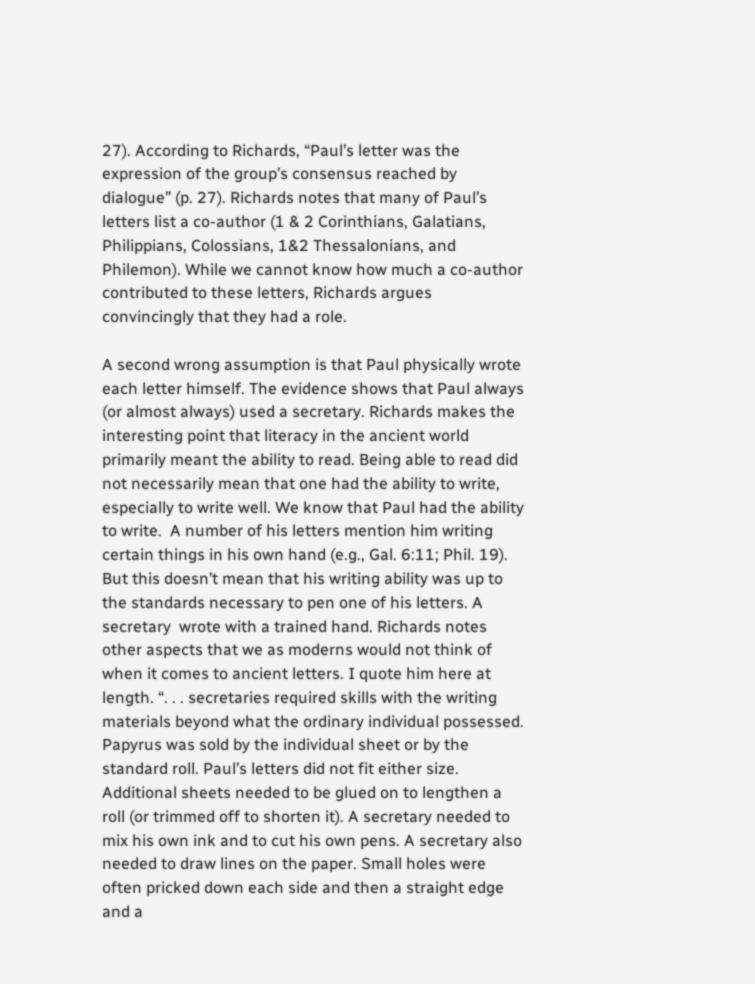27). According to Richards, “Paul’s letter was the expression of the group’s consensus reached by dialogue” (p. 27). Richards notes that many of Paul’s letters list a co-author (1 & 2 Corinthians, Galatians, Philippians, Colossians, 1&2 Thessalonians, and Philemon). While we cannot know how much a co-author contributed to these letters, Richards argues convincingly that they had a role.

A second wrong assumption is that Paul physically wrote each letter himself. The evidence shows that Paul always (or almost always) used a secretary. Richards makes the interesting point that literacy in the ancient world primarily meant the ability to read. Being able to read did not necessarily mean that one had the ability to write, especially to write well. We know that Paul had the ability to write.  A number of his letters mention him writing certain things in his own hand (e.g., Gal. 6:11; Phil. 19). But this doesn’t mean that his writing ability was up to the standards necessary to pen one of his letters. A secretary  wrote with a trained hand. Richards notes other aspects that we as moderns would not think of when it comes to ancient letters. I quote him here at length. “. . . secretaries required skills with the writing materials beyond what the ordinary individual possessed. Papyrus was sold by the individual sheet or by the standard roll. Paul’s letters did not fit either size. Additional sheets needed to be glued on to lengthen a roll (or trimmed off to shorten it). A secretary needed to mix his own ink and to cut his own pens. A secretary also needed to draw lines on the paper. Small holes were often pricked down each side and then a straight edge and a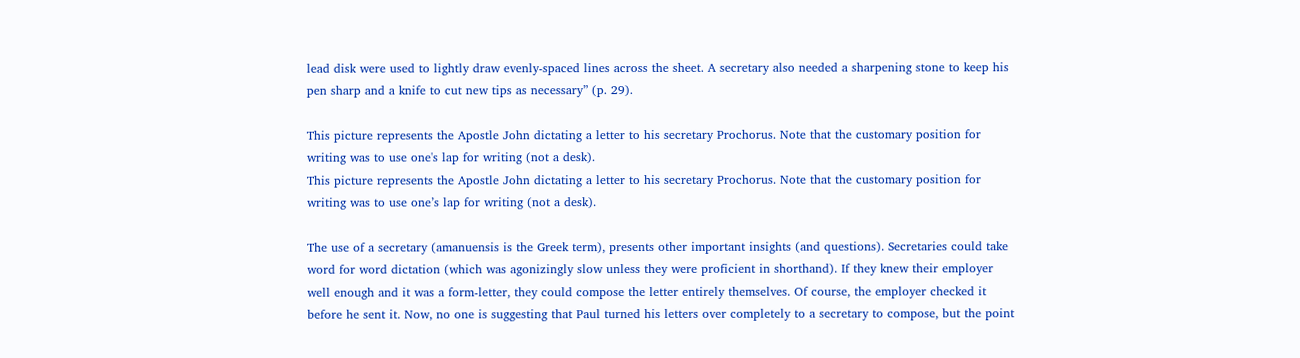lead disk were used to lightly draw evenly-spaced lines across the sheet. A secretary also needed a sharpening stone to keep his pen sharp and a knife to cut new tips as necessary” (p. 29).

This picture represents the Apostle John dictating a letter to his secretary Prochorus. Note that the customary position for writing was to use one's lap for writing (not a desk).
This picture represents the Apostle John dictating a letter to his secretary Prochorus. Note that the customary position for writing was to use one’s lap for writing (not a desk).

The use of a secretary (amanuensis is the Greek term), presents other important insights (and questions). Secretaries could take word for word dictation (which was agonizingly slow unless they were proficient in shorthand). If they knew their employer well enough and it was a form-letter, they could compose the letter entirely themselves. Of course, the employer checked it before he sent it. Now, no one is suggesting that Paul turned his letters over completely to a secretary to compose, but the point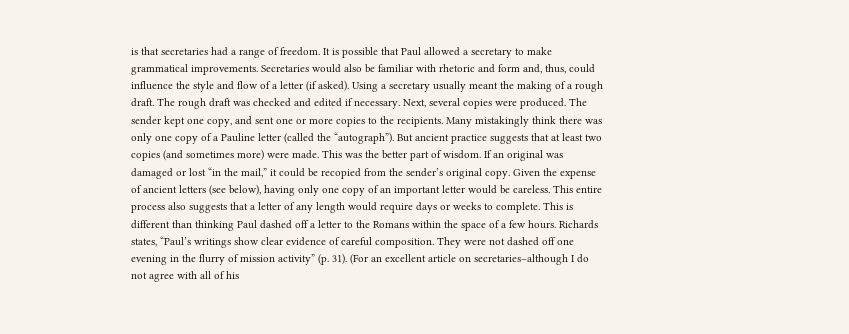is that secretaries had a range of freedom. It is possible that Paul allowed a secretary to make grammatical improvements. Secretaries would also be familiar with rhetoric and form and, thus, could influence the style and flow of a letter (if asked). Using a secretary usually meant the making of a rough draft. The rough draft was checked and edited if necessary. Next, several copies were produced. The sender kept one copy, and sent one or more copies to the recipients. Many mistakingly think there was only one copy of a Pauline letter (called the “autograph”). But ancient practice suggests that at least two copies (and sometimes more) were made. This was the better part of wisdom. If an original was damaged or lost “in the mail,” it could be recopied from the sender’s original copy. Given the expense of ancient letters (see below), having only one copy of an important letter would be careless. This entire process also suggests that a letter of any length would require days or weeks to complete. This is different than thinking Paul dashed off a letter to the Romans within the space of a few hours. Richards states, “Paul’s writings show clear evidence of careful composition. They were not dashed off one evening in the flurry of mission activity” (p. 31). (For an excellent article on secretaries–although I do not agree with all of his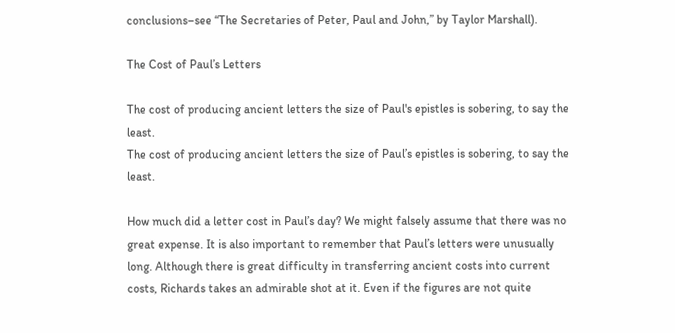conclusions–see “The Secretaries of Peter, Paul and John,” by Taylor Marshall).

The Cost of Paul’s Letters

The cost of producing ancient letters the size of Paul's epistles is sobering, to say the least.
The cost of producing ancient letters the size of Paul’s epistles is sobering, to say the least.

How much did a letter cost in Paul’s day? We might falsely assume that there was no great expense. It is also important to remember that Paul’s letters were unusually long. Although there is great difficulty in transferring ancient costs into current costs, Richards takes an admirable shot at it. Even if the figures are not quite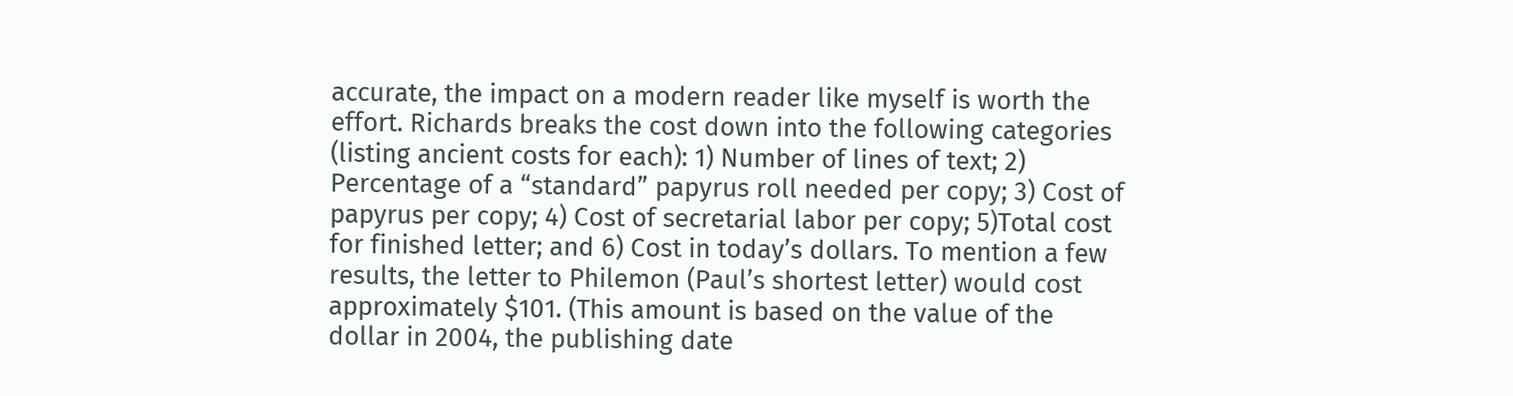accurate, the impact on a modern reader like myself is worth the effort. Richards breaks the cost down into the following categories (listing ancient costs for each): 1) Number of lines of text; 2) Percentage of a “standard” papyrus roll needed per copy; 3) Cost of papyrus per copy; 4) Cost of secretarial labor per copy; 5)Total cost for finished letter; and 6) Cost in today’s dollars. To mention a few results, the letter to Philemon (Paul’s shortest letter) would cost approximately $101. (This amount is based on the value of the dollar in 2004, the publishing date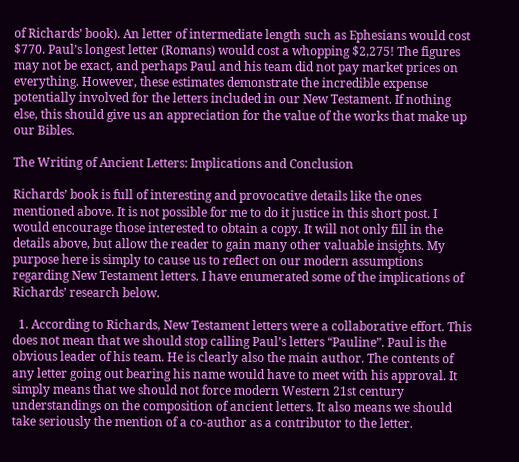of Richards’ book). An letter of intermediate length such as Ephesians would cost $770. Paul’s longest letter (Romans) would cost a whopping $2,275! The figures may not be exact, and perhaps Paul and his team did not pay market prices on everything. However, these estimates demonstrate the incredible expense potentially involved for the letters included in our New Testament. If nothing else, this should give us an appreciation for the value of the works that make up our Bibles.

The Writing of Ancient Letters: Implications and Conclusion

Richards’ book is full of interesting and provocative details like the ones mentioned above. It is not possible for me to do it justice in this short post. I would encourage those interested to obtain a copy. It will not only fill in the details above, but allow the reader to gain many other valuable insights. My purpose here is simply to cause us to reflect on our modern assumptions regarding New Testament letters. I have enumerated some of the implications of Richards’ research below.

  1. According to Richards, New Testament letters were a collaborative effort. This does not mean that we should stop calling Paul’s letters “Pauline”. Paul is the obvious leader of his team. He is clearly also the main author. The contents of any letter going out bearing his name would have to meet with his approval. It simply means that we should not force modern Western 21st century understandings on the composition of ancient letters. It also means we should take seriously the mention of a co-author as a contributor to the letter.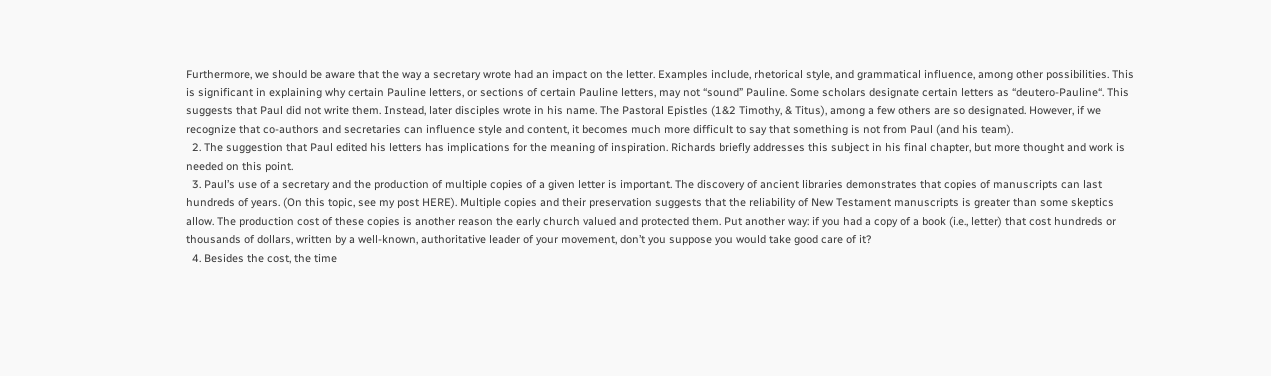Furthermore, we should be aware that the way a secretary wrote had an impact on the letter. Examples include, rhetorical style, and grammatical influence, among other possibilities. This is significant in explaining why certain Pauline letters, or sections of certain Pauline letters, may not “sound” Pauline. Some scholars designate certain letters as “deutero-Pauline“. This suggests that Paul did not write them. Instead, later disciples wrote in his name. The Pastoral Epistles (1&2 Timothy, & Titus), among a few others are so designated. However, if we recognize that co-authors and secretaries can influence style and content, it becomes much more difficult to say that something is not from Paul (and his team).
  2. The suggestion that Paul edited his letters has implications for the meaning of inspiration. Richards briefly addresses this subject in his final chapter, but more thought and work is needed on this point.
  3. Paul’s use of a secretary and the production of multiple copies of a given letter is important. The discovery of ancient libraries demonstrates that copies of manuscripts can last hundreds of years. (On this topic, see my post HERE). Multiple copies and their preservation suggests that the reliability of New Testament manuscripts is greater than some skeptics allow. The production cost of these copies is another reason the early church valued and protected them. Put another way: if you had a copy of a book (i.e., letter) that cost hundreds or thousands of dollars, written by a well-known, authoritative leader of your movement, don’t you suppose you would take good care of it?
  4. Besides the cost, the time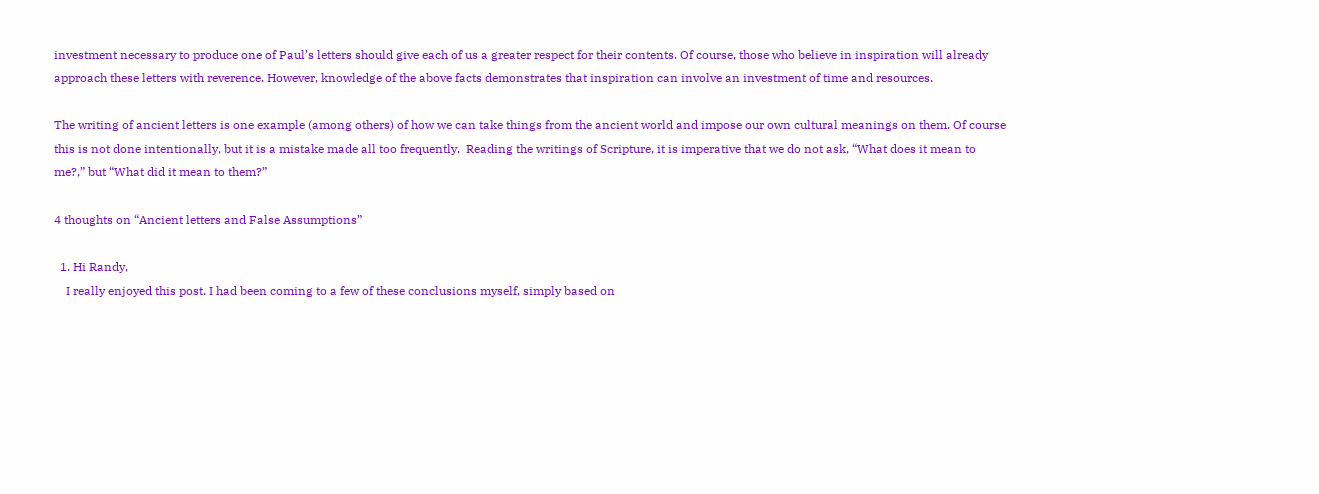investment necessary to produce one of Paul’s letters should give each of us a greater respect for their contents. Of course, those who believe in inspiration will already approach these letters with reverence. However, knowledge of the above facts demonstrates that inspiration can involve an investment of time and resources.

The writing of ancient letters is one example (among others) of how we can take things from the ancient world and impose our own cultural meanings on them. Of course this is not done intentionally, but it is a mistake made all too frequently.  Reading the writings of Scripture, it is imperative that we do not ask, “What does it mean to me?,” but “What did it mean to them?”

4 thoughts on “Ancient letters and False Assumptions”

  1. Hi Randy,
    I really enjoyed this post. I had been coming to a few of these conclusions myself, simply based on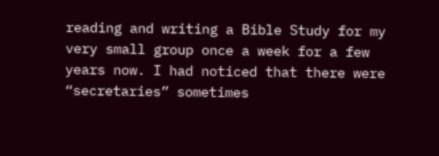reading and writing a Bible Study for my very small group once a week for a few years now. I had noticed that there were “secretaries” sometimes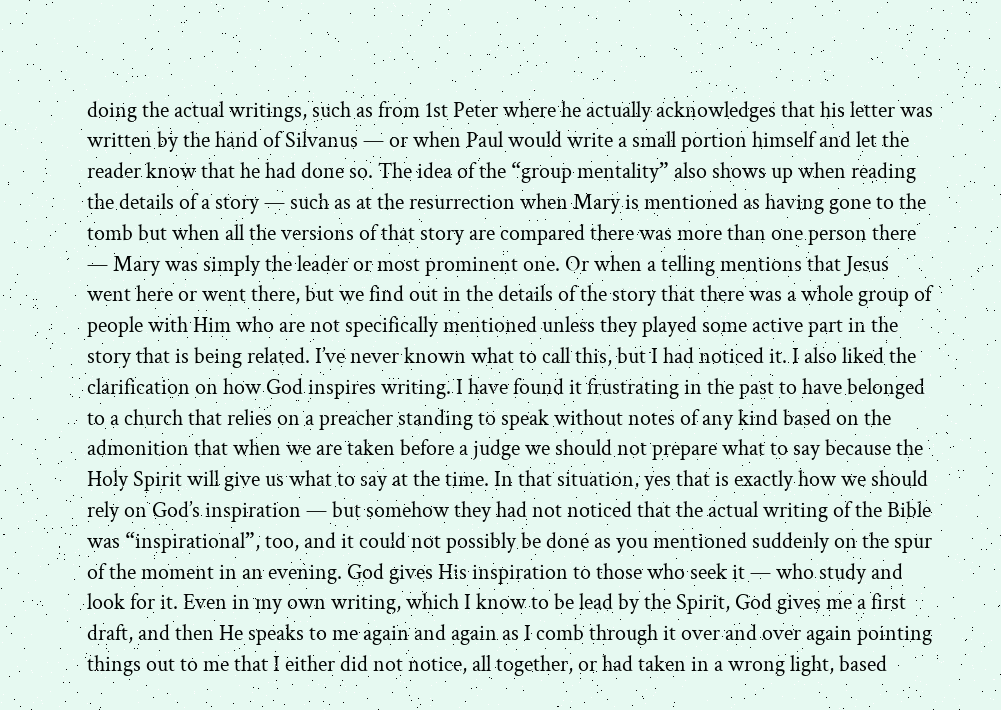doing the actual writings, such as from 1st Peter where he actually acknowledges that his letter was written by the hand of Silvanus — or when Paul would write a small portion himself and let the reader know that he had done so. The idea of the “group mentality” also shows up when reading the details of a story — such as at the resurrection when Mary is mentioned as having gone to the tomb but when all the versions of that story are compared there was more than one person there — Mary was simply the leader or most prominent one. Or when a telling mentions that Jesus went here or went there, but we find out in the details of the story that there was a whole group of people with Him who are not specifically mentioned unless they played some active part in the story that is being related. I’ve never known what to call this, but I had noticed it. I also liked the clarification on how God inspires writing. I have found it frustrating in the past to have belonged to a church that relies on a preacher standing to speak without notes of any kind based on the admonition that when we are taken before a judge we should not prepare what to say because the Holy Spirit will give us what to say at the time. In that situation, yes that is exactly how we should rely on God’s inspiration — but somehow they had not noticed that the actual writing of the Bible was “inspirational”, too, and it could not possibly be done as you mentioned suddenly on the spur of the moment in an evening. God gives His inspiration to those who seek it — who study and look for it. Even in my own writing, which I know to be lead by the Spirit, God gives me a first draft, and then He speaks to me again and again as I comb through it over and over again pointing things out to me that I either did not notice, all together, or had taken in a wrong light, based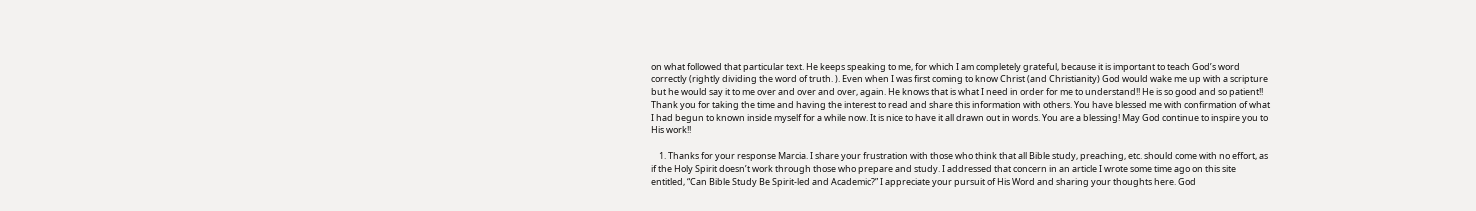on what followed that particular text. He keeps speaking to me, for which I am completely grateful, because it is important to teach God’s word correctly (rightly dividing the word of truth. ). Even when I was first coming to know Christ (and Christianity) God would wake me up with a scripture but he would say it to me over and over and over, again. He knows that is what I need in order for me to understand!! He is so good and so patient!! Thank you for taking the time and having the interest to read and share this information with others. You have blessed me with confirmation of what I had begun to known inside myself for a while now. It is nice to have it all drawn out in words. You are a blessing! May God continue to inspire you to His work!!

    1. Thanks for your response Marcia. I share your frustration with those who think that all Bible study, preaching, etc. should come with no effort, as if the Holy Spirit doesn’t work through those who prepare and study. I addressed that concern in an article I wrote some time ago on this site entitled, “Can Bible Study Be Spirit-led and Academic?” I appreciate your pursuit of His Word and sharing your thoughts here. God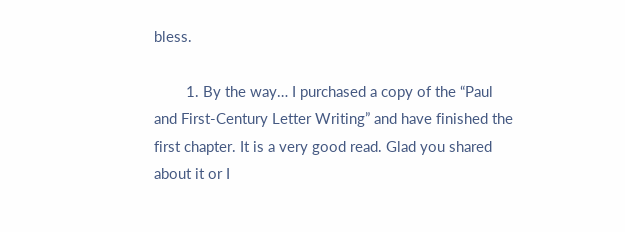bless.

        1. By the way… I purchased a copy of the “Paul and First-Century Letter Writing” and have finished the first chapter. It is a very good read. Glad you shared about it or I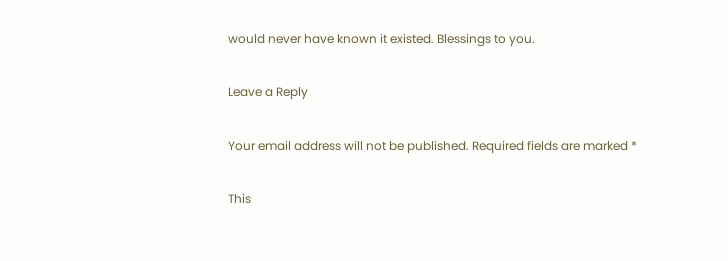would never have known it existed. Blessings to you.

Leave a Reply

Your email address will not be published. Required fields are marked *

This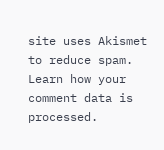site uses Akismet to reduce spam. Learn how your comment data is processed.